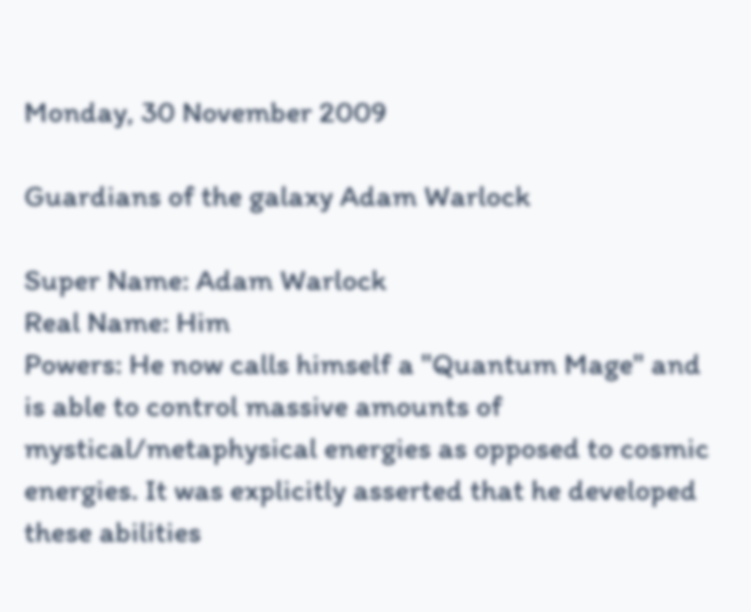Monday, 30 November 2009

Guardians of the galaxy Adam Warlock

Super Name: Adam Warlock
Real Name: Him
Powers: He now calls himself a "Quantum Mage" and is able to control massive amounts of mystical/metaphysical energies as opposed to cosmic energies. It was explicitly asserted that he developed these abilities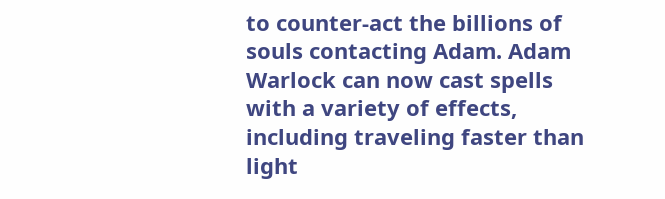to counter-act the billions of souls contacting Adam. Adam Warlock can now cast spells with a variety of effects, including traveling faster than light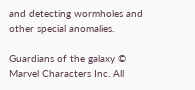and detecting wormholes and other special anomalies.

Guardians of the galaxy © Marvel Characters Inc. All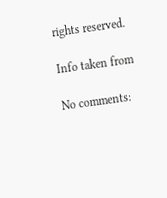rights reserved.

Info taken from

No comments: